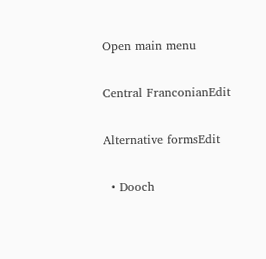Open main menu

Central FranconianEdit

Alternative formsEdit

  • Dooch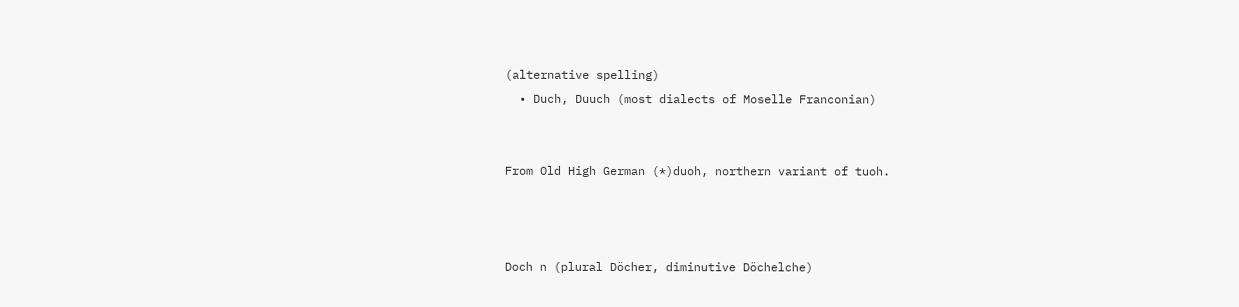(alternative spelling)
  • Duch, Duuch (most dialects of Moselle Franconian)


From Old High German (*)duoh, northern variant of tuoh.



Doch n (plural Döcher, diminutive Döchelche)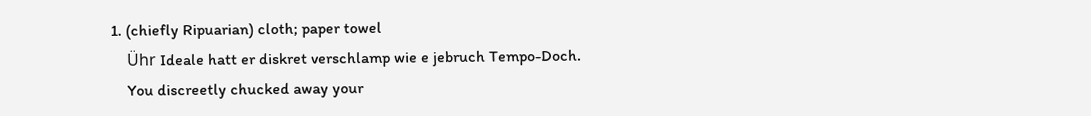1. (chiefly Ripuarian) cloth; paper towel
    Ühr Ideale hatt er diskret verschlamp wie e jebruch Tempo-Doch.
    You discreetly chucked away your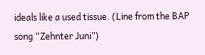ideals like a used tissue. (Line from the BAP song “Zehnter Juni”)